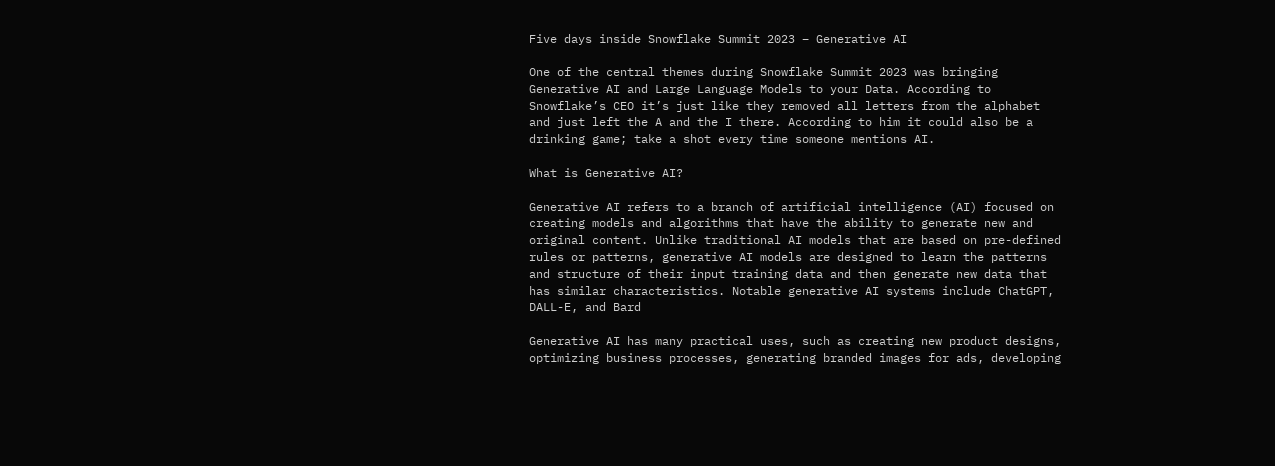Five days inside Snowflake Summit 2023 – Generative AI

One of the central themes during Snowflake Summit 2023 was bringing Generative AI and Large Language Models to your Data. According to Snowflake’s CEO it’s just like they removed all letters from the alphabet and just left the A and the I there. According to him it could also be a drinking game; take a shot every time someone mentions AI.

What is Generative AI?

Generative AI refers to a branch of artificial intelligence (AI) focused on creating models and algorithms that have the ability to generate new and original content. Unlike traditional AI models that are based on pre-defined rules or patterns, generative AI models are designed to learn the patterns and structure of their input training data and then generate new data that has similar characteristics. Notable generative AI systems include ChatGPT, DALL-E, and Bard

Generative AI has many practical uses, such as creating new product designs, optimizing business processes, generating branded images for ads, developing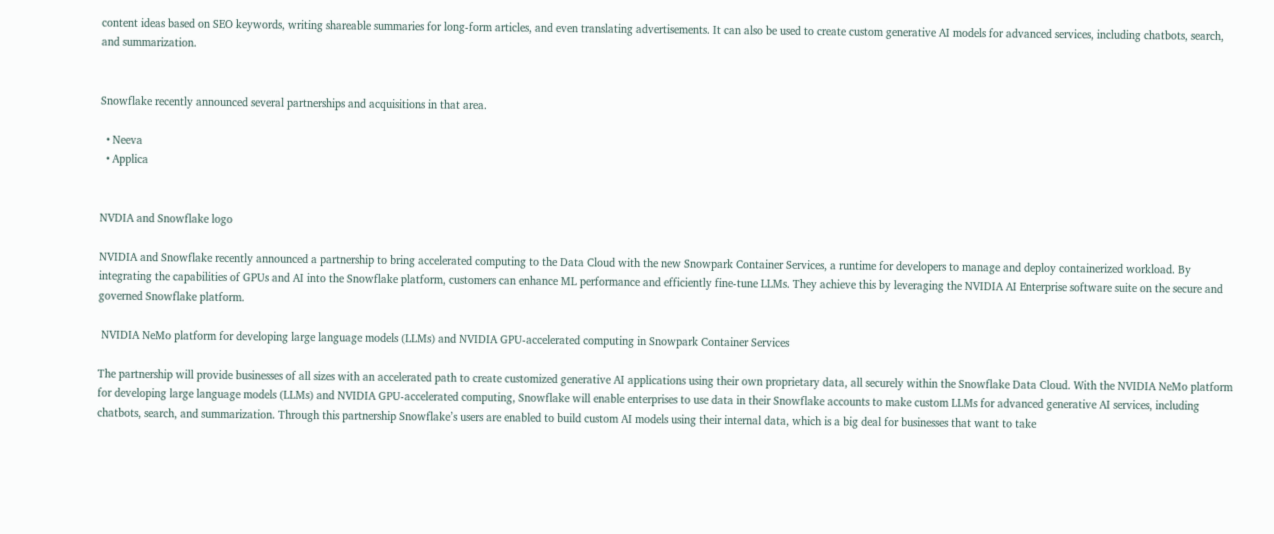content ideas based on SEO keywords, writing shareable summaries for long-form articles, and even translating advertisements. It can also be used to create custom generative AI models for advanced services, including chatbots, search, and summarization.


Snowflake recently announced several partnerships and acquisitions in that area.

  • Neeva
  • Applica


NVDIA and Snowflake logo

NVIDIA and Snowflake recently announced a partnership to bring accelerated computing to the Data Cloud with the new Snowpark Container Services, a runtime for developers to manage and deploy containerized workload. By integrating the capabilities of GPUs and AI into the Snowflake platform, customers can enhance ML performance and efficiently fine-tune LLMs. They achieve this by leveraging the NVIDIA AI Enterprise software suite on the secure and governed Snowflake platform.

 NVIDIA NeMo platform for developing large language models (LLMs) and NVIDIA GPU-accelerated computing in Snowpark Container Services

The partnership will provide businesses of all sizes with an accelerated path to create customized generative AI applications using their own proprietary data, all securely within the Snowflake Data Cloud. With the NVIDIA NeMo platform for developing large language models (LLMs) and NVIDIA GPU-accelerated computing, Snowflake will enable enterprises to use data in their Snowflake accounts to make custom LLMs for advanced generative AI services, including chatbots, search, and summarization. Through this partnership Snowflake’s users are enabled to build custom AI models using their internal data, which is a big deal for businesses that want to take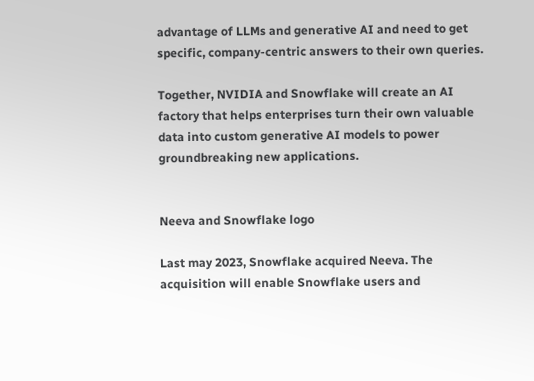advantage of LLMs and generative AI and need to get specific, company-centric answers to their own queries.

Together, NVIDIA and Snowflake will create an AI factory that helps enterprises turn their own valuable data into custom generative AI models to power groundbreaking new applications.


Neeva and Snowflake logo

Last may 2023, Snowflake acquired Neeva. The acquisition will enable Snowflake users and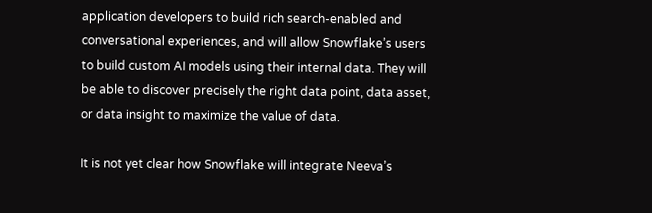application developers to build rich search-enabled and conversational experiences, and will allow Snowflake’s users to build custom AI models using their internal data. They will be able to discover precisely the right data point, data asset, or data insight to maximize the value of data.

It is not yet clear how Snowflake will integrate Neeva’s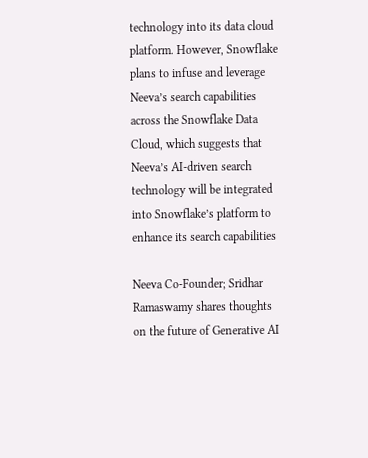technology into its data cloud platform. However, Snowflake plans to infuse and leverage Neeva’s search capabilities across the Snowflake Data Cloud, which suggests that Neeva’s AI-driven search technology will be integrated into Snowflake’s platform to enhance its search capabilities

Neeva Co-Founder; Sridhar Ramaswamy shares thoughts on the future of Generative AI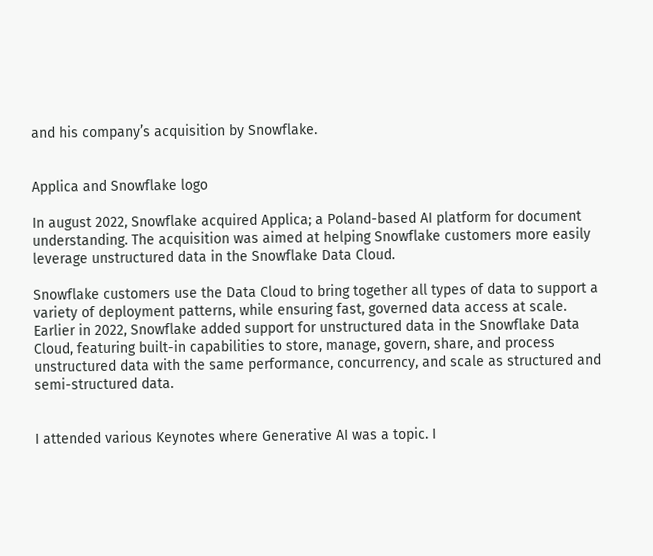and his company’s acquisition by Snowflake.


Applica and Snowflake logo

In august 2022, Snowflake acquired Applica; a Poland-based AI platform for document understanding. The acquisition was aimed at helping Snowflake customers more easily leverage unstructured data in the Snowflake Data Cloud.

Snowflake customers use the Data Cloud to bring together all types of data to support a variety of deployment patterns, while ensuring fast, governed data access at scale. Earlier in 2022, Snowflake added support for unstructured data in the Snowflake Data Cloud, featuring built-in capabilities to store, manage, govern, share, and process unstructured data with the same performance, concurrency, and scale as structured and semi-structured data.


I attended various Keynotes where Generative AI was a topic. I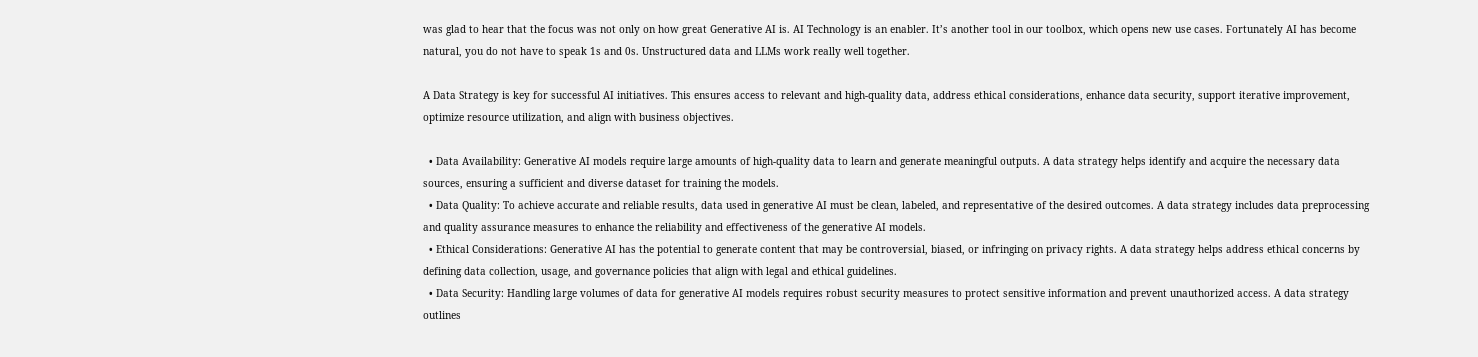was glad to hear that the focus was not only on how great Generative AI is. AI Technology is an enabler. It’s another tool in our toolbox, which opens new use cases. Fortunately AI has become natural, you do not have to speak 1s and 0s. Unstructured data and LLMs work really well together.

A Data Strategy is key for successful AI initiatives. This ensures access to relevant and high-quality data, address ethical considerations, enhance data security, support iterative improvement, optimize resource utilization, and align with business objectives.

  • Data Availability: Generative AI models require large amounts of high-quality data to learn and generate meaningful outputs. A data strategy helps identify and acquire the necessary data sources, ensuring a sufficient and diverse dataset for training the models.
  • Data Quality: To achieve accurate and reliable results, data used in generative AI must be clean, labeled, and representative of the desired outcomes. A data strategy includes data preprocessing and quality assurance measures to enhance the reliability and effectiveness of the generative AI models.
  • Ethical Considerations: Generative AI has the potential to generate content that may be controversial, biased, or infringing on privacy rights. A data strategy helps address ethical concerns by defining data collection, usage, and governance policies that align with legal and ethical guidelines.
  • Data Security: Handling large volumes of data for generative AI models requires robust security measures to protect sensitive information and prevent unauthorized access. A data strategy outlines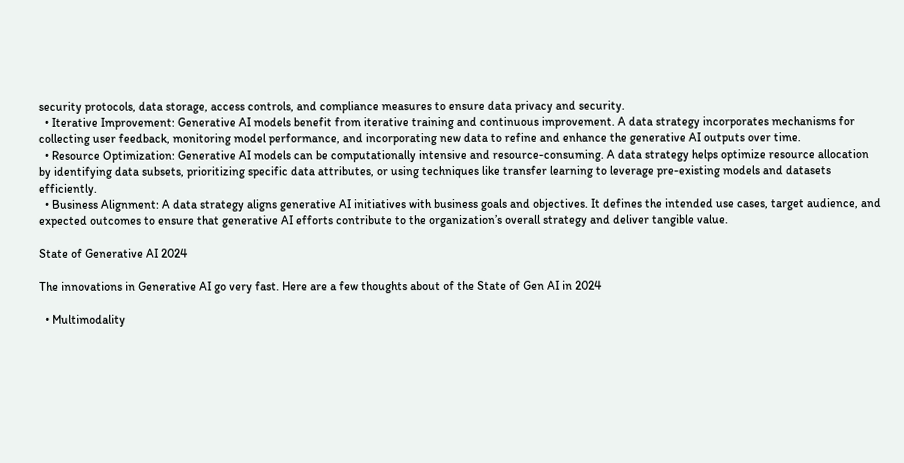security protocols, data storage, access controls, and compliance measures to ensure data privacy and security.
  • Iterative Improvement: Generative AI models benefit from iterative training and continuous improvement. A data strategy incorporates mechanisms for collecting user feedback, monitoring model performance, and incorporating new data to refine and enhance the generative AI outputs over time.
  • Resource Optimization: Generative AI models can be computationally intensive and resource-consuming. A data strategy helps optimize resource allocation by identifying data subsets, prioritizing specific data attributes, or using techniques like transfer learning to leverage pre-existing models and datasets efficiently.
  • Business Alignment: A data strategy aligns generative AI initiatives with business goals and objectives. It defines the intended use cases, target audience, and expected outcomes to ensure that generative AI efforts contribute to the organization’s overall strategy and deliver tangible value.

State of Generative AI 2024

The innovations in Generative AI go very fast. Here are a few thoughts about of the State of Gen AI in 2024

  • Multimodality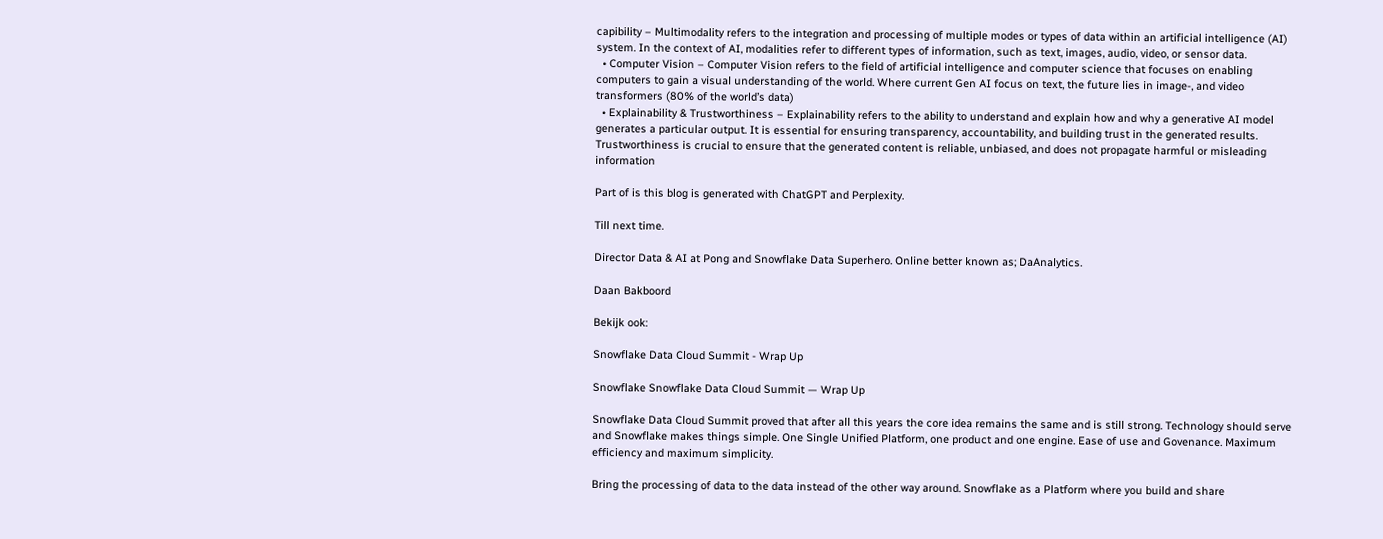capibility – Multimodality refers to the integration and processing of multiple modes or types of data within an artificial intelligence (AI) system. In the context of AI, modalities refer to different types of information, such as text, images, audio, video, or sensor data.
  • Computer Vision – Computer Vision refers to the field of artificial intelligence and computer science that focuses on enabling computers to gain a visual understanding of the world. Where current Gen AI focus on text, the future lies in image-, and video transformers (80% of the world’s data)
  • Explainability & Trustworthiness – Explainability refers to the ability to understand and explain how and why a generative AI model generates a particular output. It is essential for ensuring transparency, accountability, and building trust in the generated results. Trustworthiness is crucial to ensure that the generated content is reliable, unbiased, and does not propagate harmful or misleading information

Part of is this blog is generated with ChatGPT and Perplexity.

Till next time.

Director Data & AI at Pong and Snowflake Data Superhero. Online better known as; DaAnalytics.

Daan Bakboord

Bekijk ook:

Snowflake Data Cloud Summit - Wrap Up

Snowflake Snowflake Data Cloud Summit — Wrap Up

Snowflake Data Cloud Summit proved that after all this years the core idea remains the same and is still strong. Technology should serve and Snowflake makes things simple. One Single Unified Platform, one product and one engine. Ease of use and Govenance. Maximum efficiency and maximum simplicity.

Bring the processing of data to the data instead of the other way around. Snowflake as a Platform where you build and share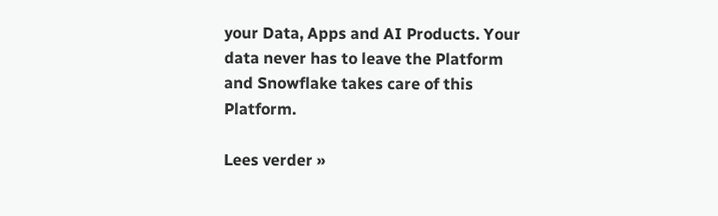your Data, Apps and AI Products. Your data never has to leave the Platform and Snowflake takes care of this Platform.

Lees verder »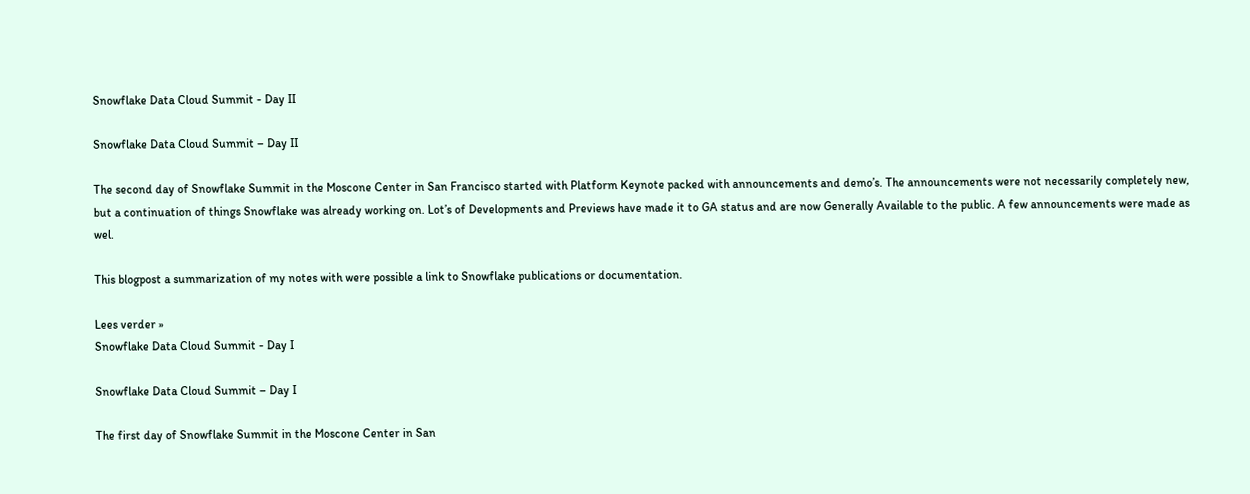Snowflake Data Cloud Summit - Day II

Snowflake Data Cloud Summit – Day II

The second day of Snowflake Summit in the Moscone Center in San Francisco started with Platform Keynote packed with announcements and demo’s. The announcements were not necessarily completely new, but a continuation of things Snowflake was already working on. Lot’s of Developments and Previews have made it to GA status and are now Generally Available to the public. A few announcements were made as wel.

This blogpost a summarization of my notes with were possible a link to Snowflake publications or documentation.

Lees verder »
Snowflake Data Cloud Summit - Day I

Snowflake Data Cloud Summit – Day I

The first day of Snowflake Summit in the Moscone Center in San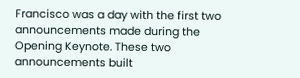Francisco was a day with the first two announcements made during the Opening Keynote. These two announcements built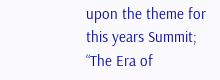upon the theme for this years Summit; “The Era of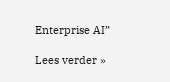Enterprise AI”

Lees verder »